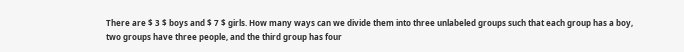There are $ 3 $ boys and $ 7 $ girls. How many ways can we divide them into three unlabeled groups such that each group has a boy, two groups have three people, and the third group has four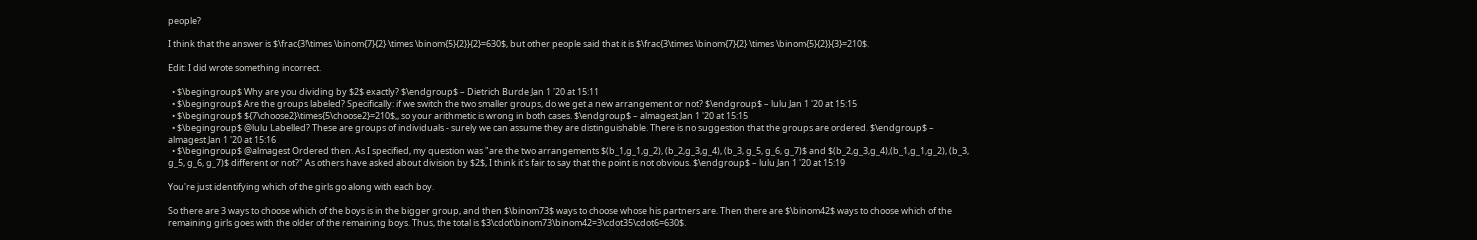people?

I think that the answer is $\frac{3!\times \binom{7}{2} \times \binom{5}{2}}{2}=630$, but other people said that it is $\frac{3\times \binom{7}{2} \times \binom{5}{2}}{3}=210$.

Edit: I did wrote something incorrect.

  • $\begingroup$ Why are you dividing by $2$ exactly? $\endgroup$ – Dietrich Burde Jan 1 '20 at 15:11
  • $\begingroup$ Are the groups labeled? Specifically: if we switch the two smaller groups, do we get a new arrangement or not? $\endgroup$ – lulu Jan 1 '20 at 15:15
  • $\begingroup$ ${7\choose2}\times{5\choose2}=210$,, so your arithmetic is wrong in both cases. $\endgroup$ – almagest Jan 1 '20 at 15:15
  • $\begingroup$ @lulu Labelled? These are groups of individuals - surely we can assume they are distinguishable. There is no suggestion that the groups are ordered. $\endgroup$ – almagest Jan 1 '20 at 15:16
  • $\begingroup$ @almagest Ordered then. As I specified, my question was "are the two arrangements $(b_1,g_1,g_2), (b_2,g_3,g_4), (b_3, g_5, g_6, g_7)$ and $(b_2,g_3,g_4),(b_1,g_1,g_2), (b_3, g_5, g_6, g_7)$ different or not?" As others have asked about division by $2$, I think it's fair to say that the point is not obvious. $\endgroup$ – lulu Jan 1 '20 at 15:19

You're just identifying which of the girls go along with each boy.

So there are 3 ways to choose which of the boys is in the bigger group, and then $\binom73$ ways to choose whose his partners are. Then there are $\binom42$ ways to choose which of the remaining girls goes with the older of the remaining boys. Thus, the total is $3\cdot\binom73\binom42=3\cdot35\cdot6=630$.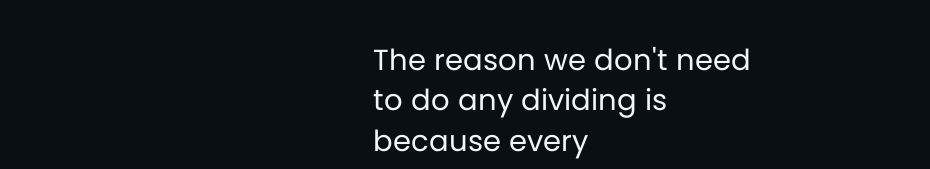The reason we don't need to do any dividing is because every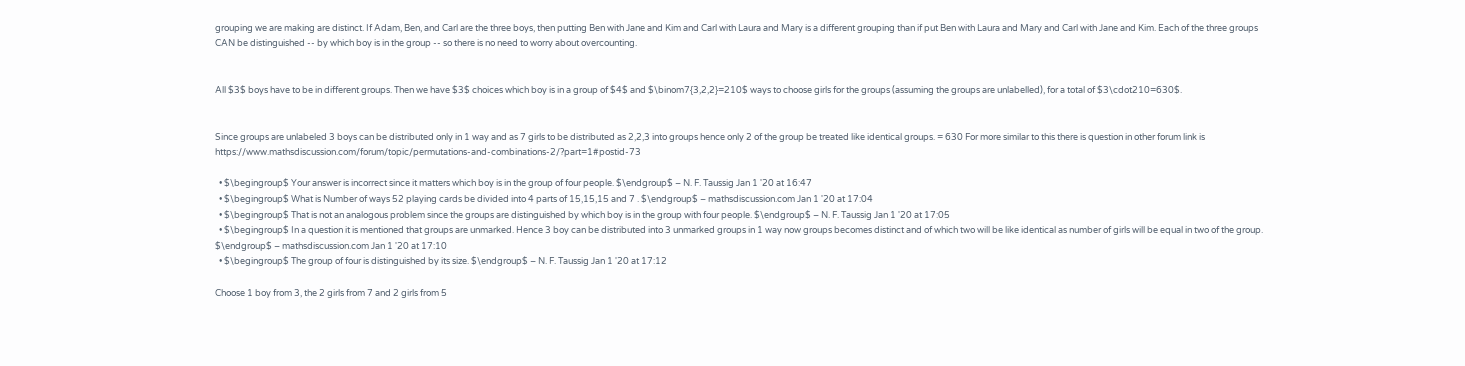grouping we are making are distinct. If Adam, Ben, and Carl are the three boys, then putting Ben with Jane and Kim and Carl with Laura and Mary is a different grouping than if put Ben with Laura and Mary and Carl with Jane and Kim. Each of the three groups CAN be distinguished -- by which boy is in the group -- so there is no need to worry about overcounting.


All $3$ boys have to be in different groups. Then we have $3$ choices which boy is in a group of $4$ and $\binom7{3,2,2}=210$ ways to choose girls for the groups (assuming the groups are unlabelled), for a total of $3\cdot210=630$.


Since groups are unlabeled 3 boys can be distributed only in 1 way and as 7 girls to be distributed as 2,2,3 into groups hence only 2 of the group be treated like identical groups. = 630 For more similar to this there is question in other forum link is https://www.mathsdiscussion.com/forum/topic/permutations-and-combinations-2/?part=1#postid-73

  • $\begingroup$ Your answer is incorrect since it matters which boy is in the group of four people. $\endgroup$ – N. F. Taussig Jan 1 '20 at 16:47
  • $\begingroup$ What is Number of ways 52 playing cards be divided into 4 parts of 15,15,15 and 7 . $\endgroup$ – mathsdiscussion.com Jan 1 '20 at 17:04
  • $\begingroup$ That is not an analogous problem since the groups are distinguished by which boy is in the group with four people. $\endgroup$ – N. F. Taussig Jan 1 '20 at 17:05
  • $\begingroup$ In a question it is mentioned that groups are unmarked. Hence 3 boy can be distributed into 3 unmarked groups in 1 way now groups becomes distinct and of which two will be like identical as number of girls will be equal in two of the group. $\endgroup$ – mathsdiscussion.com Jan 1 '20 at 17:10
  • $\begingroup$ The group of four is distinguished by its size. $\endgroup$ – N. F. Taussig Jan 1 '20 at 17:12

Choose 1 boy from 3, the 2 girls from 7 and 2 girls from 5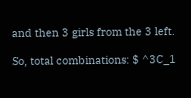and then 3 girls from the 3 left.

So, total combinations: $ ^3C_1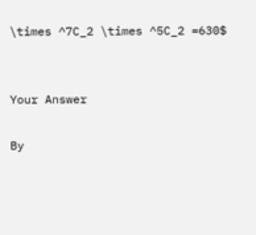\times ^7C_2 \times ^5C_2 =630$


Your Answer

By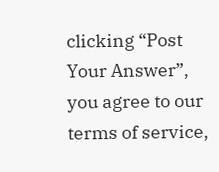clicking “Post Your Answer”, you agree to our terms of service,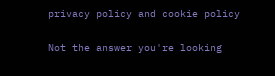privacy policy and cookie policy

Not the answer you're looking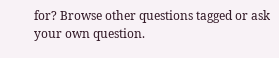for? Browse other questions tagged or ask your own question.